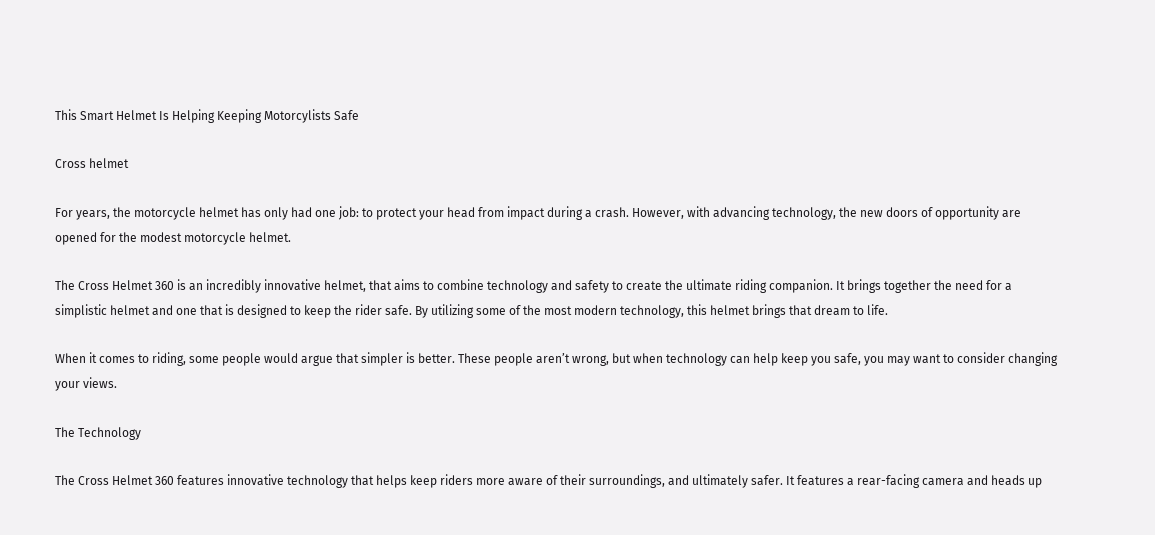This Smart Helmet Is Helping Keeping Motorcylists Safe

Cross helmet

For years, the motorcycle helmet has only had one job: to protect your head from impact during a crash. However, with advancing technology, the new doors of opportunity are opened for the modest motorcycle helmet.

The Cross Helmet 360 is an incredibly innovative helmet, that aims to combine technology and safety to create the ultimate riding companion. It brings together the need for a simplistic helmet and one that is designed to keep the rider safe. By utilizing some of the most modern technology, this helmet brings that dream to life.

When it comes to riding, some people would argue that simpler is better. These people aren’t wrong, but when technology can help keep you safe, you may want to consider changing your views.

The Technology

The Cross Helmet 360 features innovative technology that helps keep riders more aware of their surroundings, and ultimately safer. It features a rear-facing camera and heads up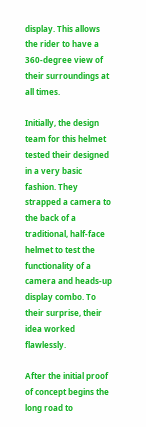display. This allows the rider to have a 360-degree view of their surroundings at all times.

Initially, the design team for this helmet tested their designed in a very basic fashion. They strapped a camera to the back of a traditional, half-face helmet to test the functionality of a camera and heads-up display combo. To their surprise, their idea worked flawlessly.

After the initial proof of concept begins the long road to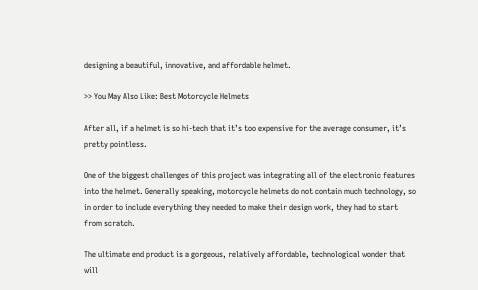designing a beautiful, innovative, and affordable helmet.

>> You May Also Like: Best Motorcycle Helmets

After all, if a helmet is so hi-tech that it’s too expensive for the average consumer, it’s pretty pointless.

One of the biggest challenges of this project was integrating all of the electronic features into the helmet. Generally speaking, motorcycle helmets do not contain much technology, so in order to include everything they needed to make their design work, they had to start from scratch.

The ultimate end product is a gorgeous, relatively affordable, technological wonder that will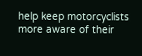help keep motorcyclists more aware of their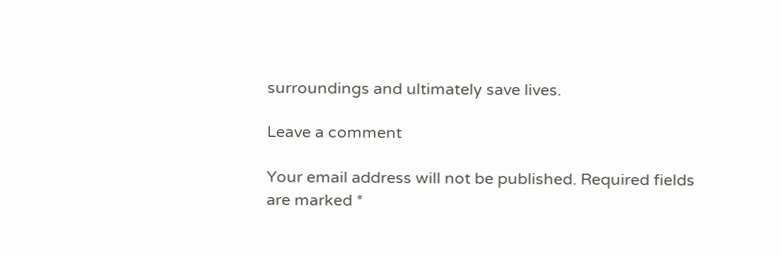surroundings and ultimately save lives.

Leave a comment

Your email address will not be published. Required fields are marked *